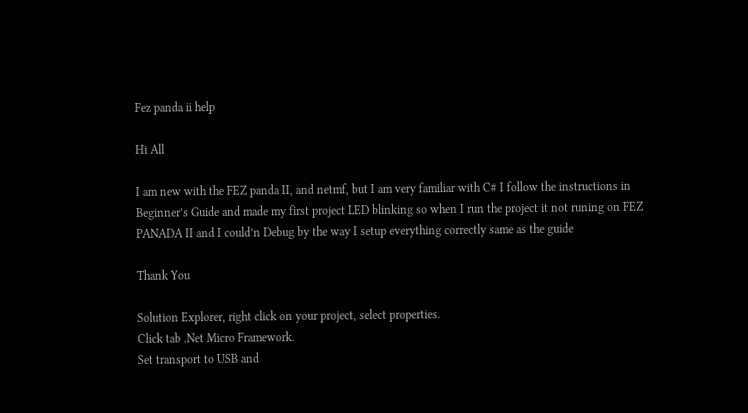Fez panda ii help

Hi All

I am new with the FEZ panda II, and netmf, but I am very familiar with C# I follow the instructions in Beginner’s Guide and made my first project LED blinking so when I run the project it not runing on FEZ PANADA II and I could’n Debug by the way I setup everything correctly same as the guide

Thank You

Solution Explorer, right click on your project, select properties.
Click tab .Net Micro Framework.
Set transport to USB and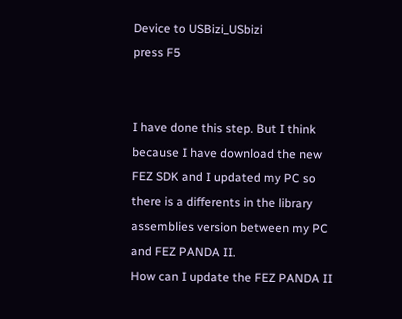Device to USBizi_USbizi
press F5


I have done this step. But I think because I have download the new FEZ SDK and I updated my PC so there is a differents in the library assemblies version between my PC and FEZ PANDA II.
How can I update the FEZ PANDA II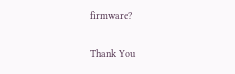firmware?

Thank You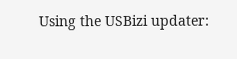Using the USBizi updater: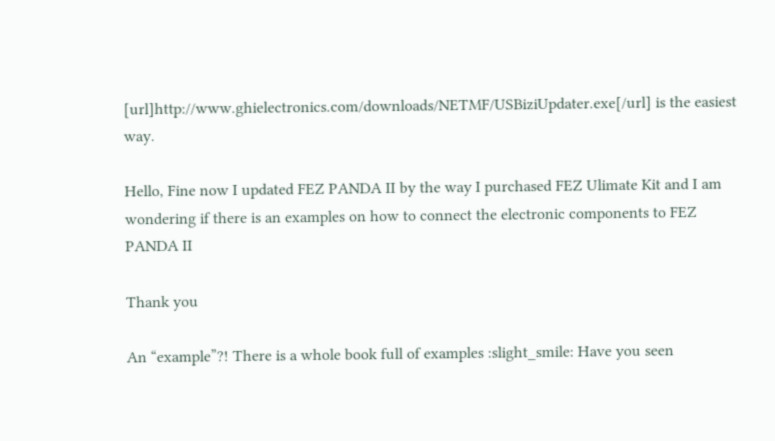[url]http://www.ghielectronics.com/downloads/NETMF/USBiziUpdater.exe[/url] is the easiest way.

Hello, Fine now I updated FEZ PANDA II by the way I purchased FEZ Ulimate Kit and I am wondering if there is an examples on how to connect the electronic components to FEZ PANDA II

Thank you

An “example”?! There is a whole book full of examples :slight_smile: Have you seen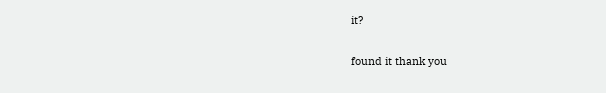it?

found it thank you